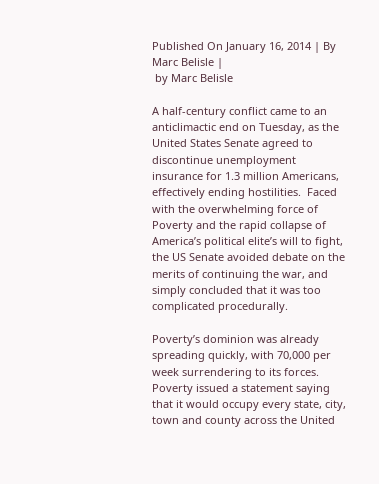Published On January 16, 2014 | By Marc Belisle |
 by Marc Belisle

A half-century conflict came to an anticlimactic end on Tuesday, as the United States Senate agreed to discontinue unemployment insurance for 1.3 million Americans, effectively ending hostilities.  Faced with the overwhelming force of Poverty and the rapid collapse of America’s political elite’s will to fight, the US Senate avoided debate on the merits of continuing the war, and simply concluded that it was too complicated procedurally.

Poverty’s dominion was already spreading quickly, with 70,000 per week surrendering to its forces.  Poverty issued a statement saying that it would occupy every state, city, town and county across the United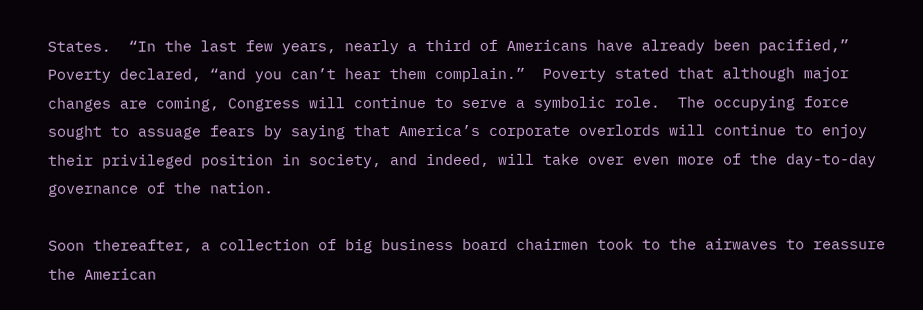States.  “In the last few years, nearly a third of Americans have already been pacified,” Poverty declared, “and you can’t hear them complain.”  Poverty stated that although major changes are coming, Congress will continue to serve a symbolic role.  The occupying force sought to assuage fears by saying that America’s corporate overlords will continue to enjoy their privileged position in society, and indeed, will take over even more of the day-to-day governance of the nation.

Soon thereafter, a collection of big business board chairmen took to the airwaves to reassure the American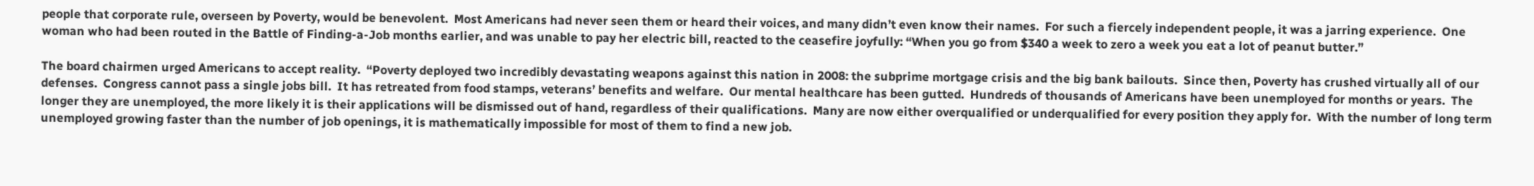people that corporate rule, overseen by Poverty, would be benevolent.  Most Americans had never seen them or heard their voices, and many didn’t even know their names.  For such a fiercely independent people, it was a jarring experience.  One woman who had been routed in the Battle of Finding-a-Job months earlier, and was unable to pay her electric bill, reacted to the ceasefire joyfully: “When you go from $340 a week to zero a week you eat a lot of peanut butter.”

The board chairmen urged Americans to accept reality.  “Poverty deployed two incredibly devastating weapons against this nation in 2008: the subprime mortgage crisis and the big bank bailouts.  Since then, Poverty has crushed virtually all of our defenses.  Congress cannot pass a single jobs bill.  It has retreated from food stamps, veterans’ benefits and welfare.  Our mental healthcare has been gutted.  Hundreds of thousands of Americans have been unemployed for months or years.  The longer they are unemployed, the more likely it is their applications will be dismissed out of hand, regardless of their qualifications.  Many are now either overqualified or underqualified for every position they apply for.  With the number of long term unemployed growing faster than the number of job openings, it is mathematically impossible for most of them to find a new job.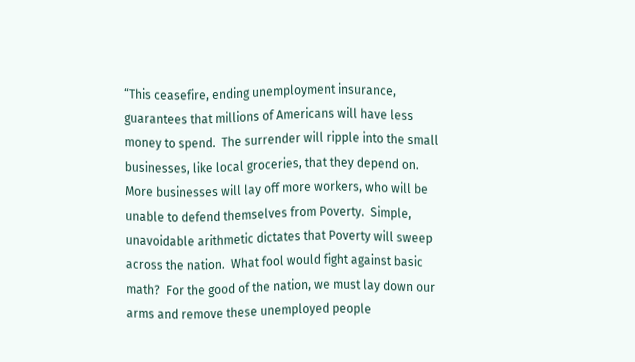“This ceasefire, ending unemployment insurance, guarantees that millions of Americans will have less money to spend.  The surrender will ripple into the small businesses, like local groceries, that they depend on.  More businesses will lay off more workers, who will be unable to defend themselves from Poverty.  Simple, unavoidable arithmetic dictates that Poverty will sweep across the nation.  What fool would fight against basic math?  For the good of the nation, we must lay down our arms and remove these unemployed people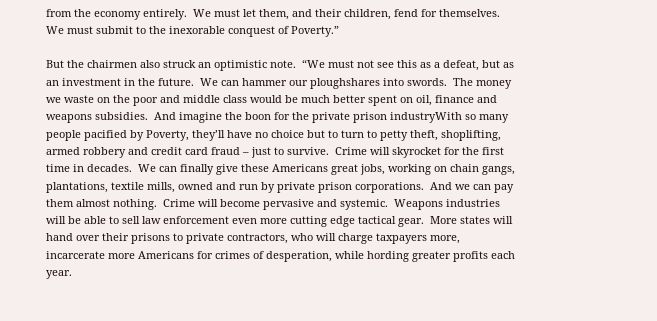from the economy entirely.  We must let them, and their children, fend for themselves.  We must submit to the inexorable conquest of Poverty.”

But the chairmen also struck an optimistic note.  “We must not see this as a defeat, but as an investment in the future.  We can hammer our ploughshares into swords.  The money we waste on the poor and middle class would be much better spent on oil, finance and weapons subsidies.  And imagine the boon for the private prison industryWith so many people pacified by Poverty, they’ll have no choice but to turn to petty theft, shoplifting, armed robbery and credit card fraud – just to survive.  Crime will skyrocket for the first time in decades.  We can finally give these Americans great jobs, working on chain gangs, plantations, textile mills, owned and run by private prison corporations.  And we can pay them almost nothing.  Crime will become pervasive and systemic.  Weapons industries will be able to sell law enforcement even more cutting edge tactical gear.  More states will hand over their prisons to private contractors, who will charge taxpayers more, incarcerate more Americans for crimes of desperation, while hording greater profits each year.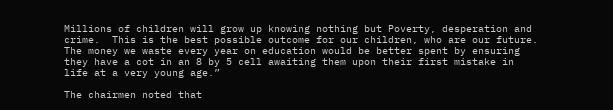Millions of children will grow up knowing nothing but Poverty, desperation and crime.  This is the best possible outcome for our children, who are our future.  The money we waste every year on education would be better spent by ensuring they have a cot in an 8 by 5 cell awaiting them upon their first mistake in life at a very young age.”

The chairmen noted that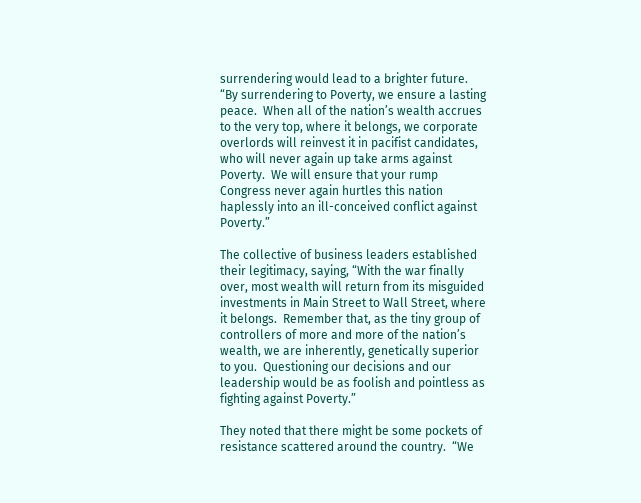surrendering would lead to a brighter future.  “By surrendering to Poverty, we ensure a lasting peace.  When all of the nation’s wealth accrues to the very top, where it belongs, we corporate overlords will reinvest it in pacifist candidates, who will never again up take arms against Poverty.  We will ensure that your rump Congress never again hurtles this nation haplessly into an ill-conceived conflict against Poverty.”

The collective of business leaders established their legitimacy, saying, “With the war finally over, most wealth will return from its misguided investments in Main Street to Wall Street, where it belongs.  Remember that, as the tiny group of controllers of more and more of the nation’s wealth, we are inherently, genetically superior to you.  Questioning our decisions and our leadership would be as foolish and pointless as fighting against Poverty.”

They noted that there might be some pockets of resistance scattered around the country.  “We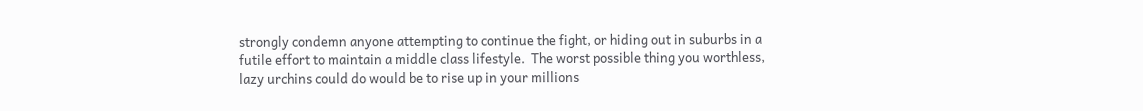strongly condemn anyone attempting to continue the fight, or hiding out in suburbs in a futile effort to maintain a middle class lifestyle.  The worst possible thing you worthless, lazy urchins could do would be to rise up in your millions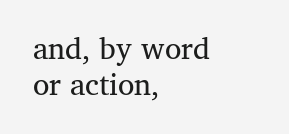and, by word or action,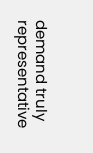demand truly representative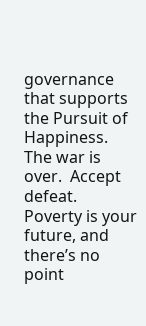governance that supports the Pursuit of Happiness.  The war is over.  Accept defeat.  Poverty is your future, and there’s no point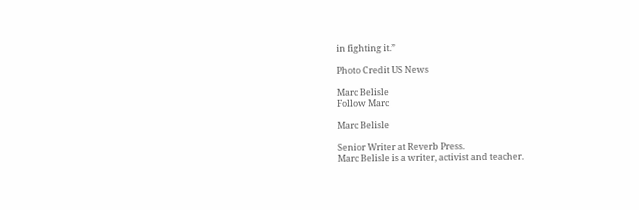in fighting it.”

Photo Credit US News

Marc Belisle
Follow Marc

Marc Belisle

Senior Writer at Reverb Press.
Marc Belisle is a writer, activist and teacher.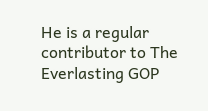He is a regular contributor to The Everlasting GOP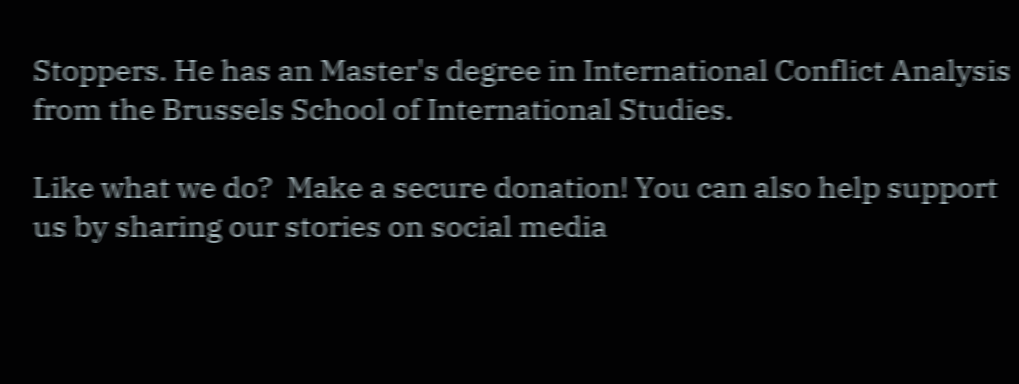Stoppers. He has an Master's degree in International Conflict Analysis from the Brussels School of International Studies.

Like what we do?  Make a secure donation! You can also help support us by sharing our stories on social media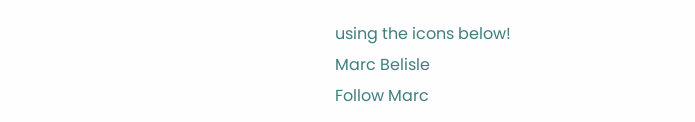using the icons below!
Marc Belisle
Follow Marc